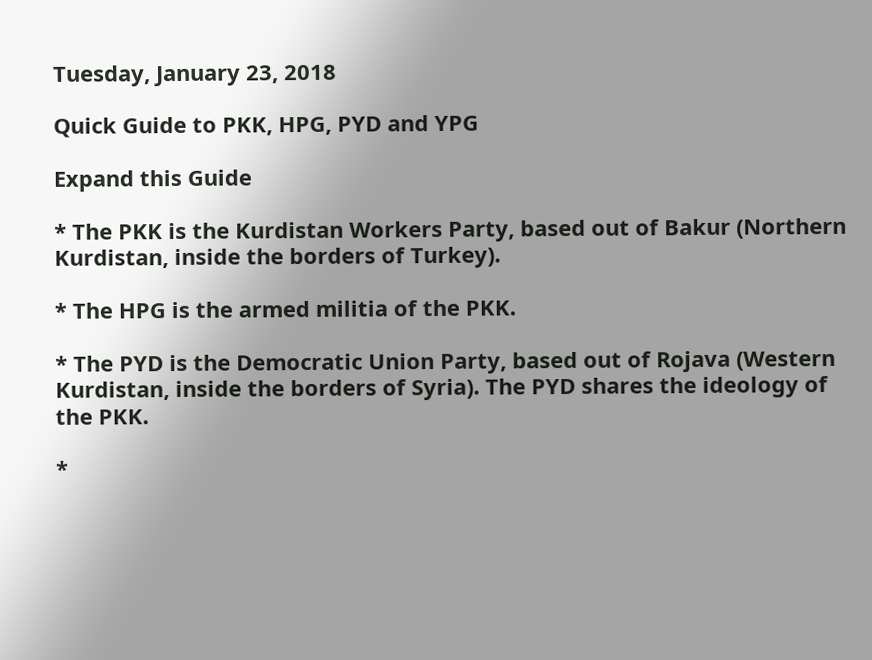Tuesday, January 23, 2018

Quick Guide to PKK, HPG, PYD and YPG

Expand this Guide

* The PKK is the Kurdistan Workers Party, based out of Bakur (Northern Kurdistan, inside the borders of Turkey).

* The HPG is the armed militia of the PKK.

* The PYD is the Democratic Union Party, based out of Rojava (Western Kurdistan, inside the borders of Syria). The PYD shares the ideology of the PKK.

*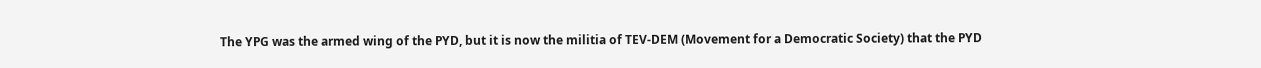The YPG was the armed wing of the PYD, but it is now the militia of TEV-DEM (Movement for a Democratic Society) that the PYD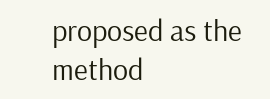proposed as the method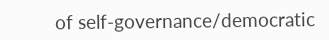of self-governance/democratic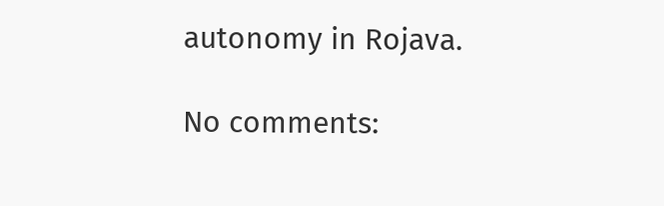autonomy in Rojava.

No comments: